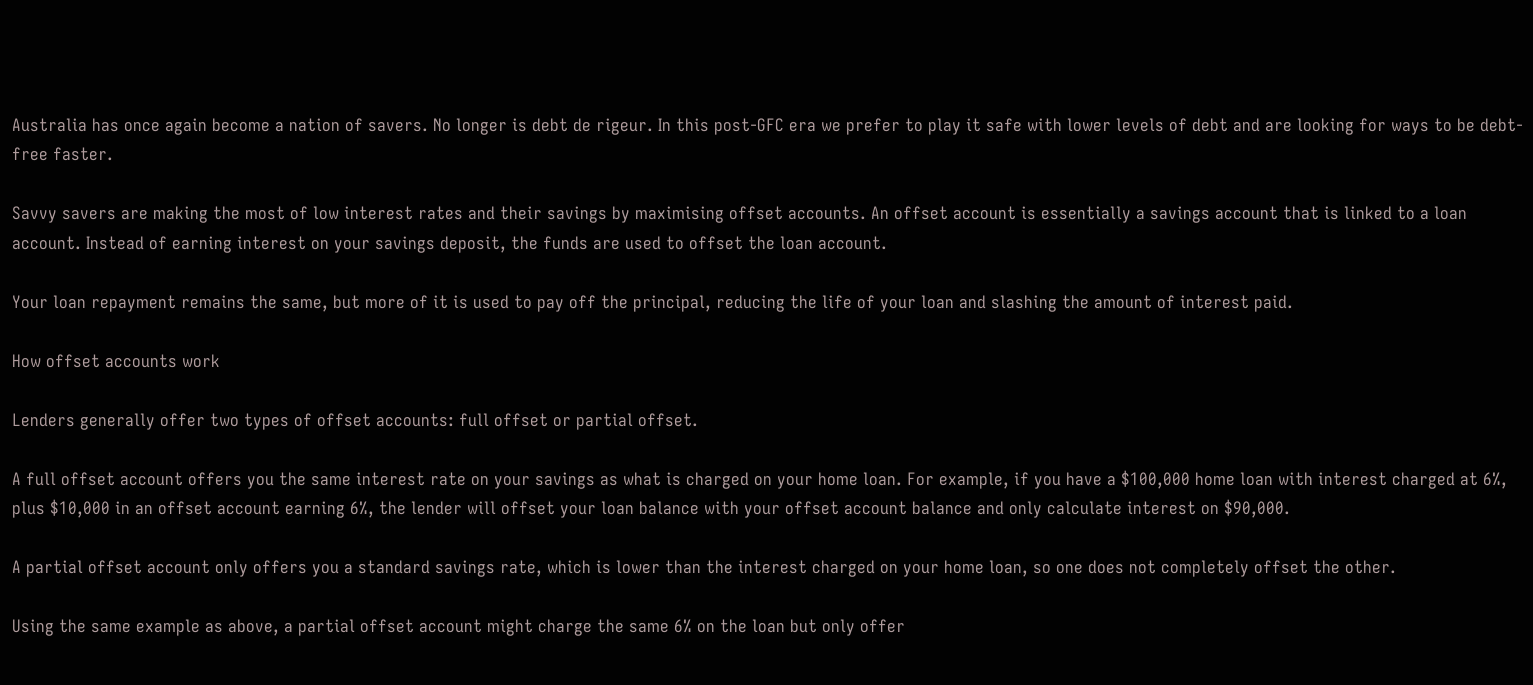Australia has once again become a nation of savers. No longer is debt de rigeur. In this post-GFC era we prefer to play it safe with lower levels of debt and are looking for ways to be debt-free faster.

Savvy savers are making the most of low interest rates and their savings by maximising offset accounts. An offset account is essentially a savings account that is linked to a loan account. Instead of earning interest on your savings deposit, the funds are used to offset the loan account.

Your loan repayment remains the same, but more of it is used to pay off the principal, reducing the life of your loan and slashing the amount of interest paid.

How offset accounts work

Lenders generally offer two types of offset accounts: full offset or partial offset.

A full offset account offers you the same interest rate on your savings as what is charged on your home loan. For example, if you have a $100,000 home loan with interest charged at 6%, plus $10,000 in an offset account earning 6%, the lender will offset your loan balance with your offset account balance and only calculate interest on $90,000.

A partial offset account only offers you a standard savings rate, which is lower than the interest charged on your home loan, so one does not completely offset the other.

Using the same example as above, a partial offset account might charge the same 6% on the loan but only offer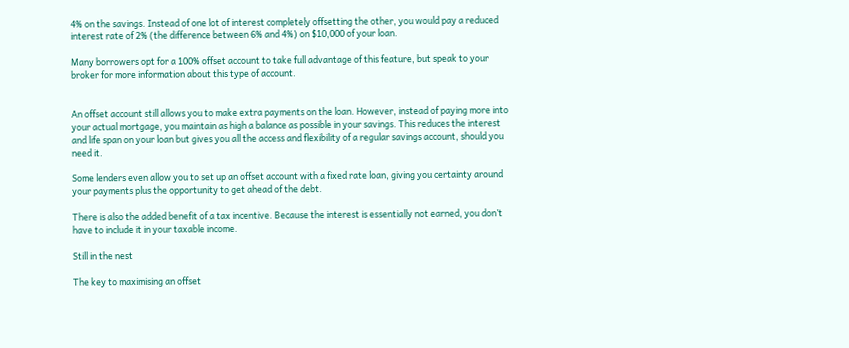4% on the savings. Instead of one lot of interest completely offsetting the other, you would pay a reduced interest rate of 2% (the difference between 6% and 4%) on $10,000 of your loan.

Many borrowers opt for a 100% offset account to take full advantage of this feature, but speak to your broker for more information about this type of account.


An offset account still allows you to make extra payments on the loan. However, instead of paying more into your actual mortgage, you maintain as high a balance as possible in your savings. This reduces the interest and life span on your loan but gives you all the access and flexibility of a regular savings account, should you need it.

Some lenders even allow you to set up an offset account with a fixed rate loan, giving you certainty around your payments plus the opportunity to get ahead of the debt.

There is also the added benefit of a tax incentive. Because the interest is essentially not earned, you don’t have to include it in your taxable income.

Still in the nest

The key to maximising an offset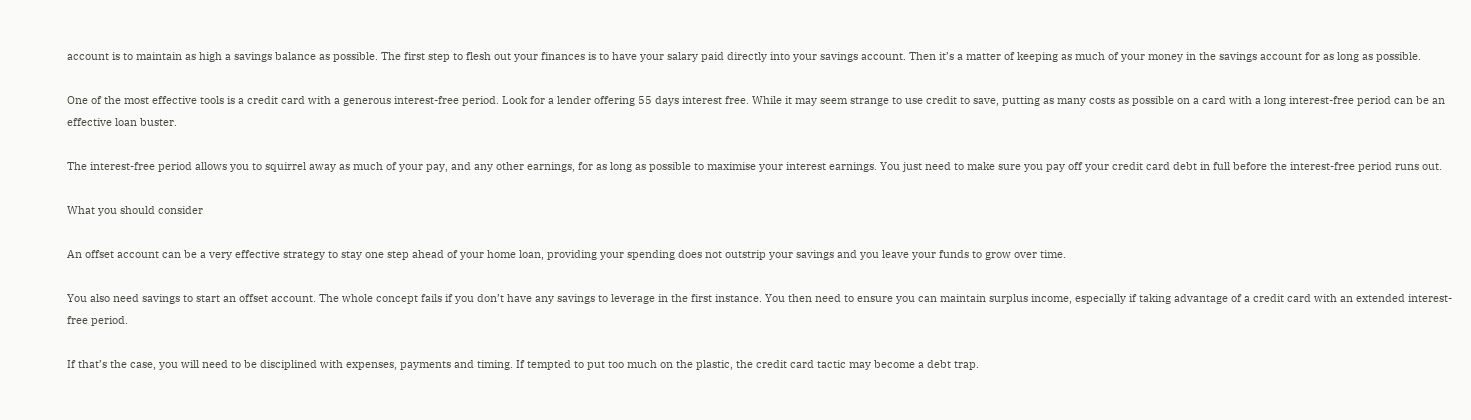account is to maintain as high a savings balance as possible. The first step to flesh out your finances is to have your salary paid directly into your savings account. Then it’s a matter of keeping as much of your money in the savings account for as long as possible.

One of the most effective tools is a credit card with a generous interest-free period. Look for a lender offering 55 days interest free. While it may seem strange to use credit to save, putting as many costs as possible on a card with a long interest-free period can be an effective loan buster.

The interest-free period allows you to squirrel away as much of your pay, and any other earnings, for as long as possible to maximise your interest earnings. You just need to make sure you pay off your credit card debt in full before the interest-free period runs out.

What you should consider

An offset account can be a very effective strategy to stay one step ahead of your home loan, providing your spending does not outstrip your savings and you leave your funds to grow over time.

You also need savings to start an offset account. The whole concept fails if you don’t have any savings to leverage in the first instance. You then need to ensure you can maintain surplus income, especially if taking advantage of a credit card with an extended interest-free period.

If that’s the case, you will need to be disciplined with expenses, payments and timing. If tempted to put too much on the plastic, the credit card tactic may become a debt trap.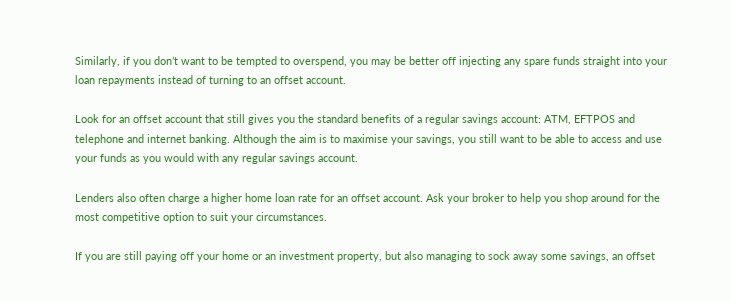Similarly, if you don’t want to be tempted to overspend, you may be better off injecting any spare funds straight into your loan repayments instead of turning to an offset account.

Look for an offset account that still gives you the standard benefits of a regular savings account: ATM, EFTPOS and telephone and internet banking. Although the aim is to maximise your savings, you still want to be able to access and use your funds as you would with any regular savings account.

Lenders also often charge a higher home loan rate for an offset account. Ask your broker to help you shop around for the most competitive option to suit your circumstances.

If you are still paying off your home or an investment property, but also managing to sock away some savings, an offset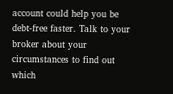account could help you be debt-free faster. Talk to your broker about your circumstances to find out which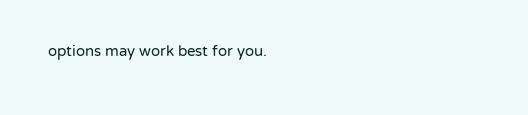options may work best for you.